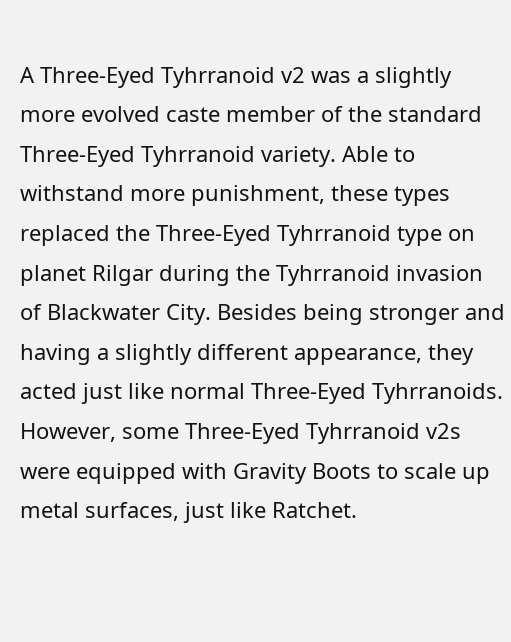A Three-Eyed Tyhrranoid v2 was a slightly more evolved caste member of the standard Three-Eyed Tyhrranoid variety. Able to withstand more punishment, these types replaced the Three-Eyed Tyhrranoid type on planet Rilgar during the Tyhrranoid invasion of Blackwater City. Besides being stronger and having a slightly different appearance, they acted just like normal Three-Eyed Tyhrranoids. However, some Three-Eyed Tyhrranoid v2s were equipped with Gravity Boots to scale up metal surfaces, just like Ratchet.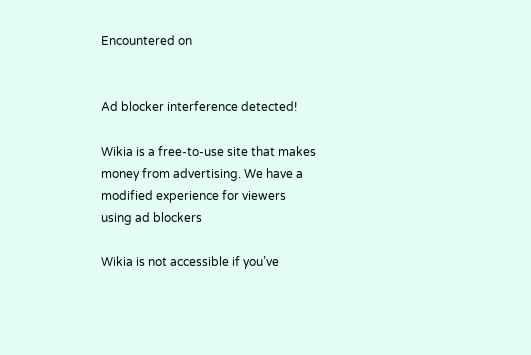Encountered on


Ad blocker interference detected!

Wikia is a free-to-use site that makes money from advertising. We have a modified experience for viewers using ad blockers

Wikia is not accessible if you’ve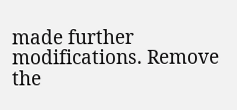made further modifications. Remove the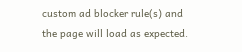custom ad blocker rule(s) and the page will load as expected.